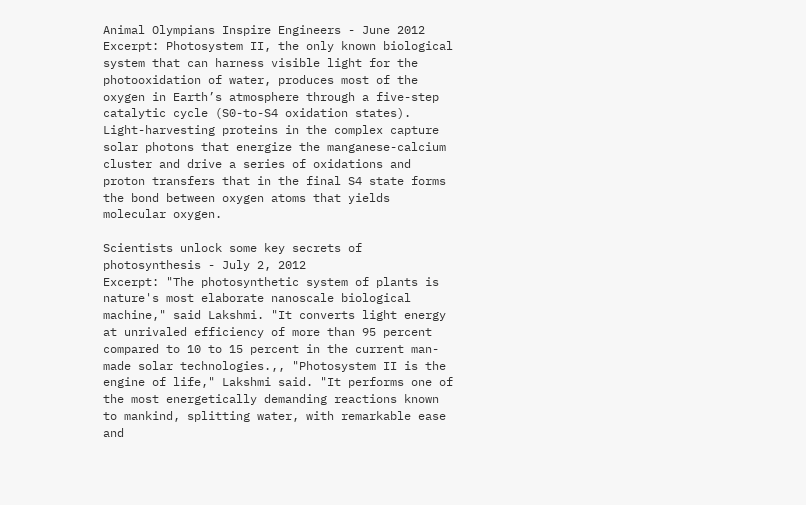Animal Olympians Inspire Engineers - June 2012
Excerpt: Photosystem II, the only known biological system that can harness visible light for the photooxidation of water, produces most of the oxygen in Earth’s atmosphere through a five-step catalytic cycle (S0-to-S4 oxidation states). Light-harvesting proteins in the complex capture solar photons that energize the manganese-calcium cluster and drive a series of oxidations and proton transfers that in the final S4 state forms the bond between oxygen atoms that yields molecular oxygen.

Scientists unlock some key secrets of photosynthesis - July 2, 2012
Excerpt: "The photosynthetic system of plants is nature's most elaborate nanoscale biological machine," said Lakshmi. "It converts light energy at unrivaled efficiency of more than 95 percent compared to 10 to 15 percent in the current man-made solar technologies.,, "Photosystem II is the engine of life," Lakshmi said. "It performs one of the most energetically demanding reactions known to mankind, splitting water, with remarkable ease and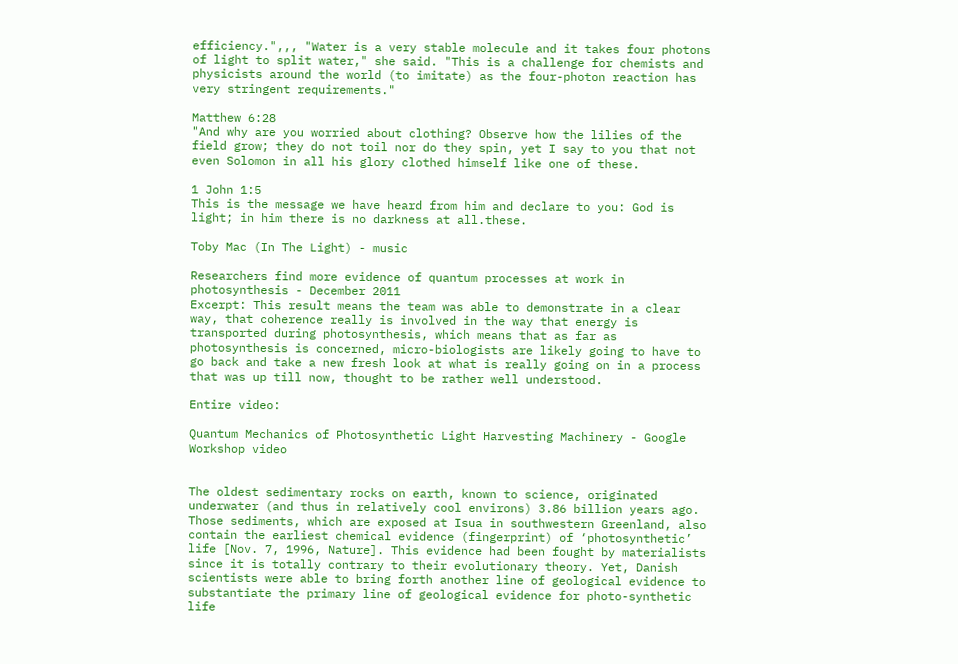efficiency.",,, "Water is a very stable molecule and it takes four photons of light to split water," she said. "This is a challenge for chemists and physicists around the world (to imitate) as the four-photon reaction has very stringent requirements."

Matthew 6:28
"And why are you worried about clothing? Observe how the lilies of the field grow; they do not toil nor do they spin, yet I say to you that not even Solomon in all his glory clothed himself like one of these.

1 John 1:5
This is the message we have heard from him and declare to you: God is light; in him there is no darkness at all.these.

Toby Mac (In The Light) - music

Researchers find more evidence of quantum processes at work in photosynthesis - December 2011
Excerpt: This result means the team was able to demonstrate in a clear way, that coherence really is involved in the way that energy is transported during photosynthesis, which means that as far as photosynthesis is concerned, micro-biologists are likely going to have to go back and take a new fresh look at what is really going on in a process that was up till now, thought to be rather well understood.

Entire video:

Quantum Mechanics of Photosynthetic Light Harvesting Machinery - Google Workshop video


The oldest sedimentary rocks on earth, known to science, originated underwater (and thus in relatively cool environs) 3.86 billion years ago. Those sediments, which are exposed at Isua in southwestern Greenland, also contain the earliest chemical evidence (fingerprint) of ‘photosynthetic’ life [Nov. 7, 1996, Nature]. This evidence had been fought by materialists since it is totally contrary to their evolutionary theory. Yet, Danish scientists were able to bring forth another line of geological evidence to substantiate the primary line of geological evidence for photo-synthetic life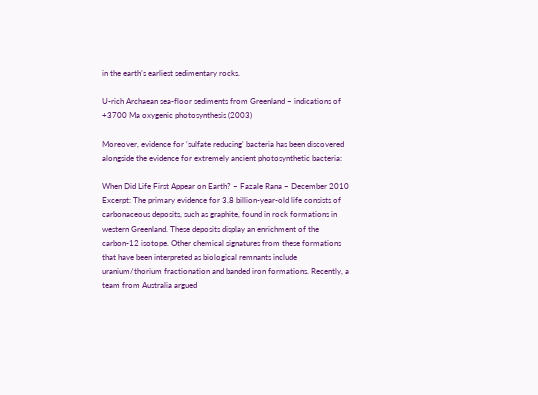in the earth’s earliest sedimentary rocks.

U-rich Archaean sea-floor sediments from Greenland – indications of +3700 Ma oxygenic photosynthesis (2003)

Moreover, evidence for ‘sulfate reducing’ bacteria has been discovered alongside the evidence for extremely ancient photosynthetic bacteria:

When Did Life First Appear on Earth? – Fazale Rana – December 2010
Excerpt: The primary evidence for 3.8 billion-year-old life consists of carbonaceous deposits, such as graphite, found in rock formations in western Greenland. These deposits display an enrichment of the carbon-12 isotope. Other chemical signatures from these formations that have been interpreted as biological remnants include uranium/thorium fractionation and banded iron formations. Recently, a team from Australia argued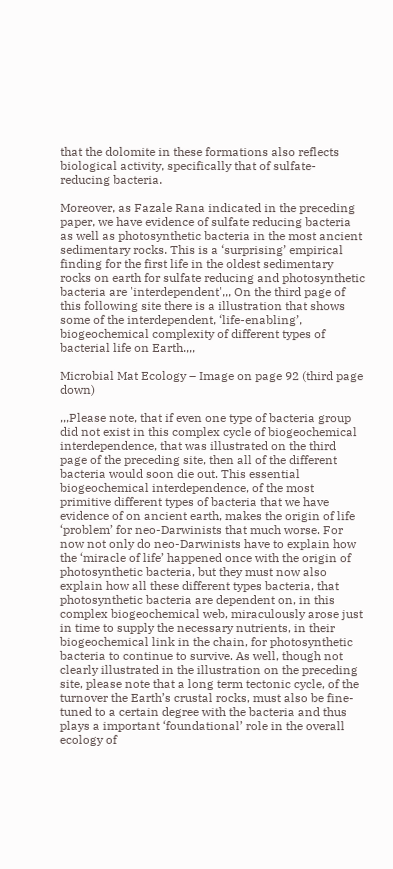that the dolomite in these formations also reflects biological activity, specifically that of sulfate-reducing bacteria.

Moreover, as Fazale Rana indicated in the preceding paper, we have evidence of sulfate reducing bacteria as well as photosynthetic bacteria in the most ancient sedimentary rocks. This is a ‘surprising’ empirical finding for the first life in the oldest sedimentary rocks on earth for sulfate reducing and photosynthetic bacteria are 'interdependent',,, On the third page of this following site there is a illustration that shows some of the interdependent, ‘life-enabling’, biogeochemical complexity of different types of bacterial life on Earth.,,,

Microbial Mat Ecology – Image on page 92 (third page down)

,,,Please note, that if even one type of bacteria group did not exist in this complex cycle of biogeochemical interdependence, that was illustrated on the third page of the preceding site, then all of the different bacteria would soon die out. This essential biogeochemical interdependence, of the most primitive different types of bacteria that we have evidence of on ancient earth, makes the origin of life ‘problem’ for neo-Darwinists that much worse. For now not only do neo-Darwinists have to explain how the ‘miracle of life’ happened once with the origin of photosynthetic bacteria, but they must now also explain how all these different types bacteria, that photosynthetic bacteria are dependent on, in this complex biogeochemical web, miraculously arose just in time to supply the necessary nutrients, in their biogeochemical link in the chain, for photosynthetic bacteria to continue to survive. As well, though not clearly illustrated in the illustration on the preceding site, please note that a long term tectonic cycle, of the turnover the Earth’s crustal rocks, must also be fine-tuned to a certain degree with the bacteria and thus plays a important ‘foundational’ role in the overall ecology of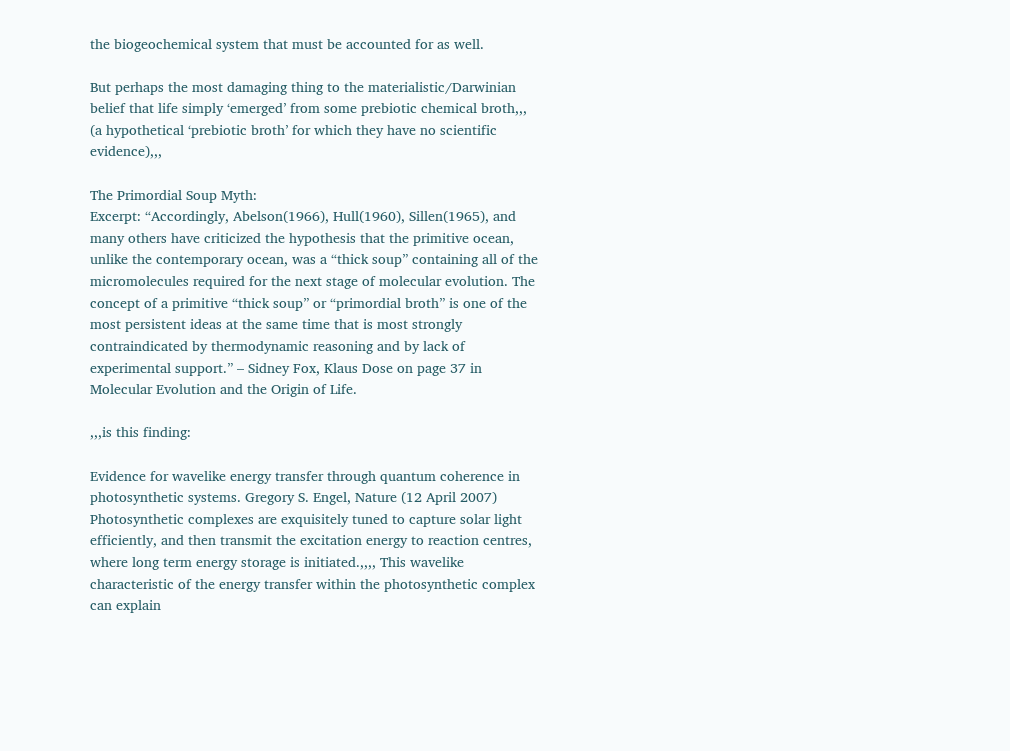the biogeochemical system that must be accounted for as well.

But perhaps the most damaging thing to the materialistic/Darwinian belief that life simply ‘emerged’ from some prebiotic chemical broth,,, (a hypothetical ‘prebiotic broth’ for which they have no scientific evidence),,,

The Primordial Soup Myth:
Excerpt: “Accordingly, Abelson(1966), Hull(1960), Sillen(1965), and many others have criticized the hypothesis that the primitive ocean, unlike the contemporary ocean, was a “thick soup” containing all of the micromolecules required for the next stage of molecular evolution. The concept of a primitive “thick soup” or “primordial broth” is one of the most persistent ideas at the same time that is most strongly contraindicated by thermodynamic reasoning and by lack of experimental support.” – Sidney Fox, Klaus Dose on page 37 in Molecular Evolution and the Origin of Life.

,,,is this finding:

Evidence for wavelike energy transfer through quantum coherence in photosynthetic systems. Gregory S. Engel, Nature (12 April 2007)
Photosynthetic complexes are exquisitely tuned to capture solar light efficiently, and then transmit the excitation energy to reaction centres, where long term energy storage is initiated.,,,, This wavelike characteristic of the energy transfer within the photosynthetic complex can explain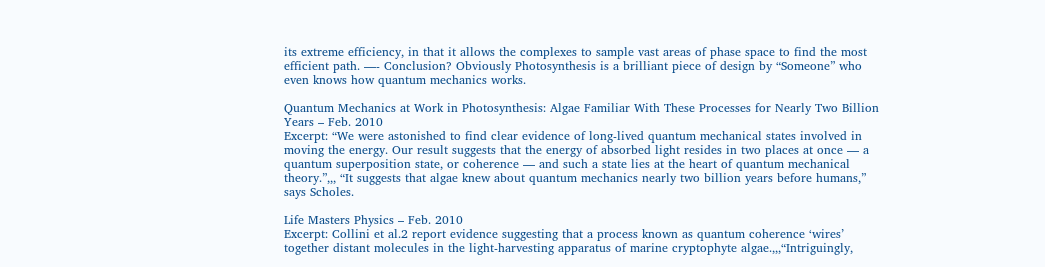its extreme efficiency, in that it allows the complexes to sample vast areas of phase space to find the most efficient path. —- Conclusion? Obviously Photosynthesis is a brilliant piece of design by “Someone” who even knows how quantum mechanics works.

Quantum Mechanics at Work in Photosynthesis: Algae Familiar With These Processes for Nearly Two Billion Years – Feb. 2010
Excerpt: “We were astonished to find clear evidence of long-lived quantum mechanical states involved in moving the energy. Our result suggests that the energy of absorbed light resides in two places at once — a quantum superposition state, or coherence — and such a state lies at the heart of quantum mechanical theory.”,,, “It suggests that algae knew about quantum mechanics nearly two billion years before humans,” says Scholes.

Life Masters Physics – Feb. 2010
Excerpt: Collini et al.2 report evidence suggesting that a process known as quantum coherence ‘wires’ together distant molecules in the light-harvesting apparatus of marine cryptophyte algae.,,,“Intriguingly,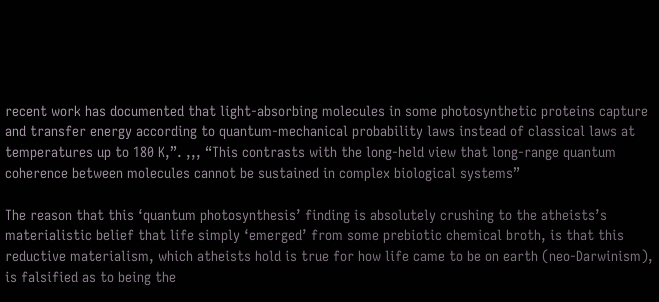recent work has documented that light-absorbing molecules in some photosynthetic proteins capture and transfer energy according to quantum-mechanical probability laws instead of classical laws at temperatures up to 180 K,”. ,,, “This contrasts with the long-held view that long-range quantum coherence between molecules cannot be sustained in complex biological systems”

The reason that this ‘quantum photosynthesis’ finding is absolutely crushing to the atheists’s materialistic belief that life simply ‘emerged’ from some prebiotic chemical broth, is that this reductive materialism, which atheists hold is true for how life came to be on earth (neo-Darwinism), is falsified as to being the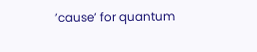’cause’ for quantum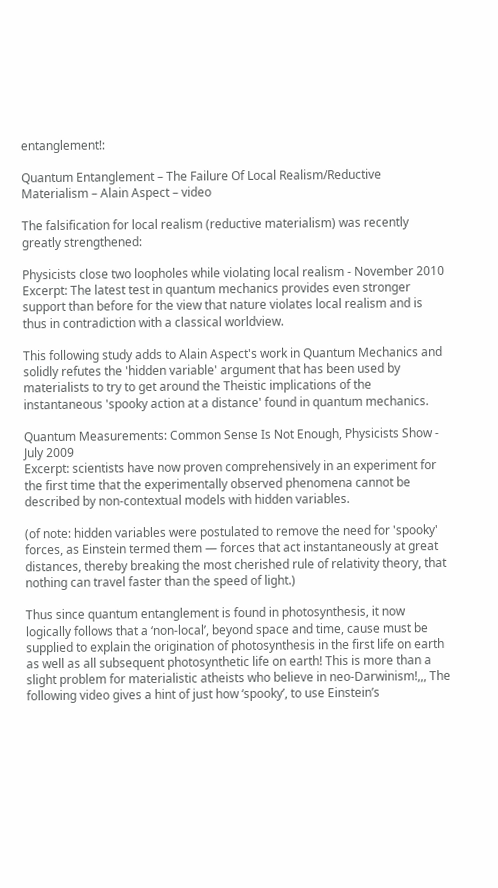entanglement!:

Quantum Entanglement – The Failure Of Local Realism/Reductive Materialism – Alain Aspect – video

The falsification for local realism (reductive materialism) was recently greatly strengthened:

Physicists close two loopholes while violating local realism - November 2010
Excerpt: The latest test in quantum mechanics provides even stronger support than before for the view that nature violates local realism and is thus in contradiction with a classical worldview.

This following study adds to Alain Aspect's work in Quantum Mechanics and solidly refutes the 'hidden variable' argument that has been used by materialists to try to get around the Theistic implications of the instantaneous 'spooky action at a distance' found in quantum mechanics.

Quantum Measurements: Common Sense Is Not Enough, Physicists Show - July 2009
Excerpt: scientists have now proven comprehensively in an experiment for the first time that the experimentally observed phenomena cannot be described by non-contextual models with hidden variables.

(of note: hidden variables were postulated to remove the need for 'spooky' forces, as Einstein termed them — forces that act instantaneously at great distances, thereby breaking the most cherished rule of relativity theory, that nothing can travel faster than the speed of light.)

Thus since quantum entanglement is found in photosynthesis, it now logically follows that a ‘non-local’, beyond space and time, cause must be supplied to explain the origination of photosynthesis in the first life on earth as well as all subsequent photosynthetic life on earth! This is more than a slight problem for materialistic atheists who believe in neo-Darwinism!,,, The following video gives a hint of just how ‘spooky’, to use Einstein’s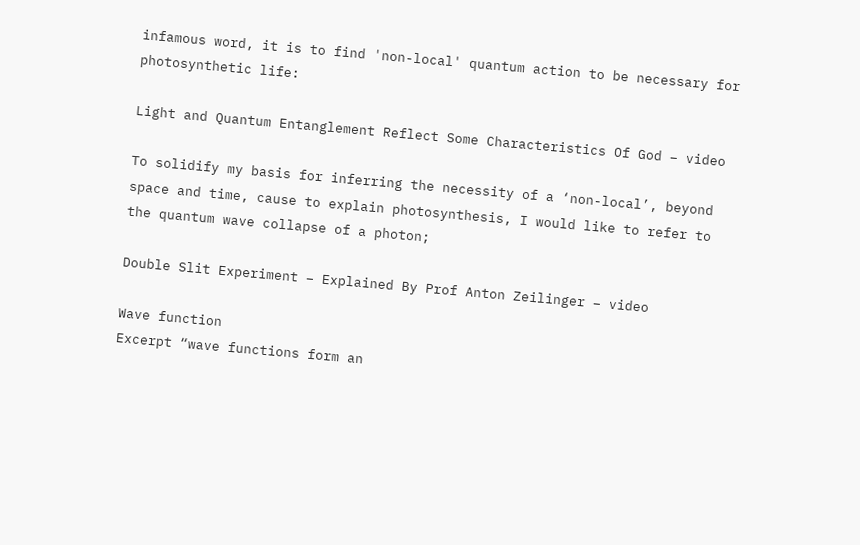infamous word, it is to find 'non-local' quantum action to be necessary for photosynthetic life:

Light and Quantum Entanglement Reflect Some Characteristics Of God – video

To solidify my basis for inferring the necessity of a ‘non-local’, beyond space and time, cause to explain photosynthesis, I would like to refer to the quantum wave collapse of a photon;

Double Slit Experiment – Explained By Prof Anton Zeilinger – video

Wave function
Excerpt “wave functions form an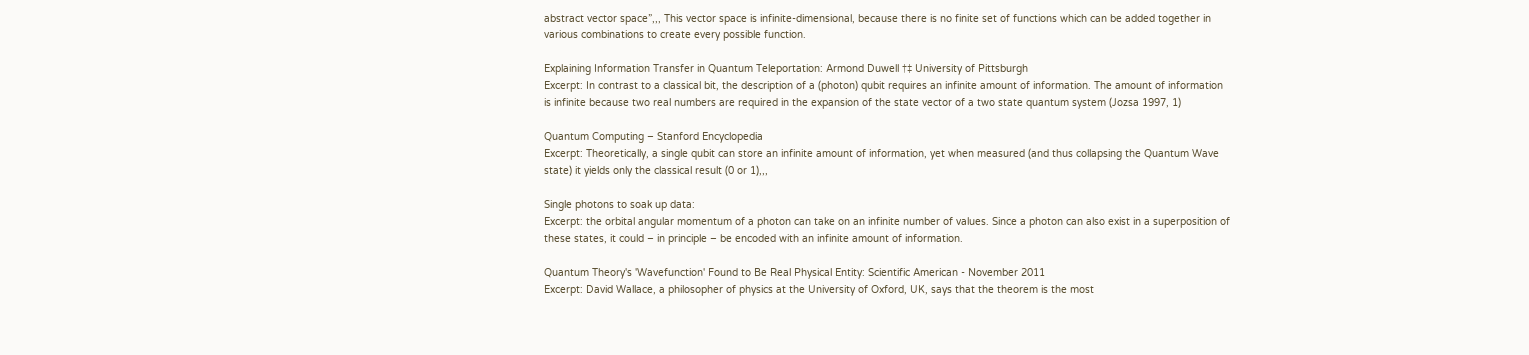abstract vector space”,,, This vector space is infinite-dimensional, because there is no finite set of functions which can be added together in various combinations to create every possible function.

Explaining Information Transfer in Quantum Teleportation: Armond Duwell †‡ University of Pittsburgh
Excerpt: In contrast to a classical bit, the description of a (photon) qubit requires an infinite amount of information. The amount of information is infinite because two real numbers are required in the expansion of the state vector of a two state quantum system (Jozsa 1997, 1)

Quantum Computing – Stanford Encyclopedia
Excerpt: Theoretically, a single qubit can store an infinite amount of information, yet when measured (and thus collapsing the Quantum Wave state) it yields only the classical result (0 or 1),,,

Single photons to soak up data:
Excerpt: the orbital angular momentum of a photon can take on an infinite number of values. Since a photon can also exist in a superposition of these states, it could – in principle – be encoded with an infinite amount of information.

Quantum Theory's 'Wavefunction' Found to Be Real Physical Entity: Scientific American - November 2011
Excerpt: David Wallace, a philosopher of physics at the University of Oxford, UK, says that the theorem is the most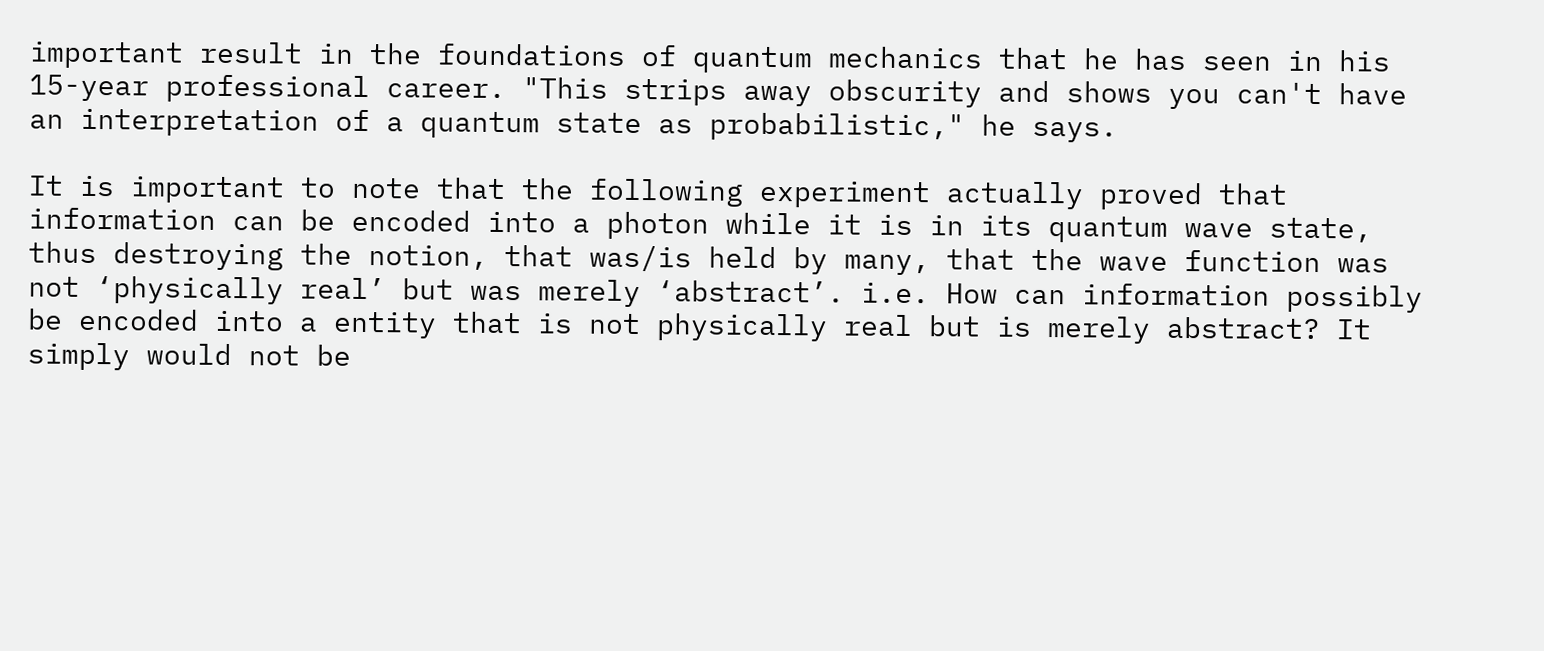important result in the foundations of quantum mechanics that he has seen in his 15-year professional career. "This strips away obscurity and shows you can't have an interpretation of a quantum state as probabilistic," he says.

It is important to note that the following experiment actually proved that information can be encoded into a photon while it is in its quantum wave state, thus destroying the notion, that was/is held by many, that the wave function was not ‘physically real’ but was merely ‘abstract’. i.e. How can information possibly be encoded into a entity that is not physically real but is merely abstract? It simply would not be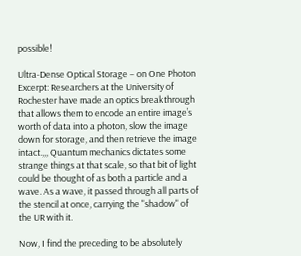possible!

Ultra-Dense Optical Storage – on One Photon
Excerpt: Researchers at the University of Rochester have made an optics breakthrough that allows them to encode an entire image’s worth of data into a photon, slow the image down for storage, and then retrieve the image intact.,,, Quantum mechanics dictates some strange things at that scale, so that bit of light could be thought of as both a particle and a wave. As a wave, it passed through all parts of the stencil at once, carrying the "shadow" of the UR with it.

Now, I find the preceding to be absolutely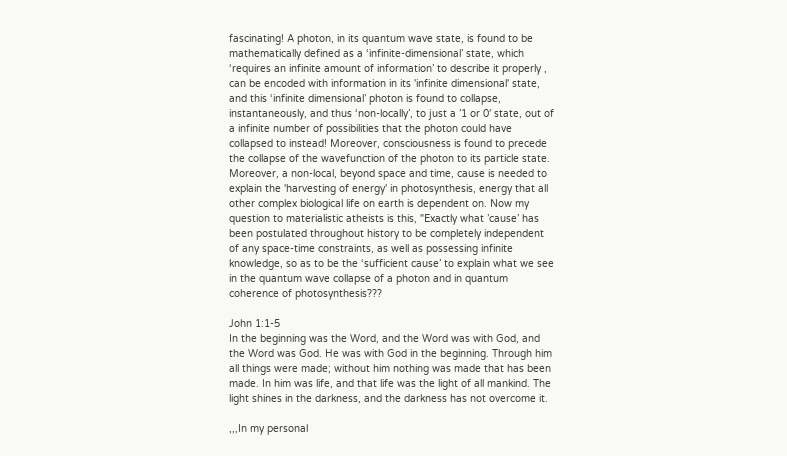fascinating! A photon, in its quantum wave state, is found to be mathematically defined as a ‘infinite-dimensional’ state, which ‘requires an infinite amount of information’ to describe it properly , can be encoded with information in its 'infinite dimensional' state, and this ‘infinite dimensional’ photon is found to collapse, instantaneously, and thus ‘non-locally’, to just a ’1 or 0′ state, out of a infinite number of possibilities that the photon could have collapsed to instead! Moreover, consciousness is found to precede the collapse of the wavefunction of the photon to its particle state. Moreover, a non-local, beyond space and time, cause is needed to explain the 'harvesting of energy' in photosynthesis, energy that all other complex biological life on earth is dependent on. Now my question to materialistic atheists is this, "Exactly what ’cause’ has been postulated throughout history to be completely independent of any space-time constraints, as well as possessing infinite knowledge, so as to be the ‘sufficient cause’ to explain what we see in the quantum wave collapse of a photon and in quantum coherence of photosynthesis???

John 1:1-5
In the beginning was the Word, and the Word was with God, and the Word was God. He was with God in the beginning. Through him all things were made; without him nothing was made that has been made. In him was life, and that life was the light of all mankind. The light shines in the darkness, and the darkness has not overcome it.

,,,In my personal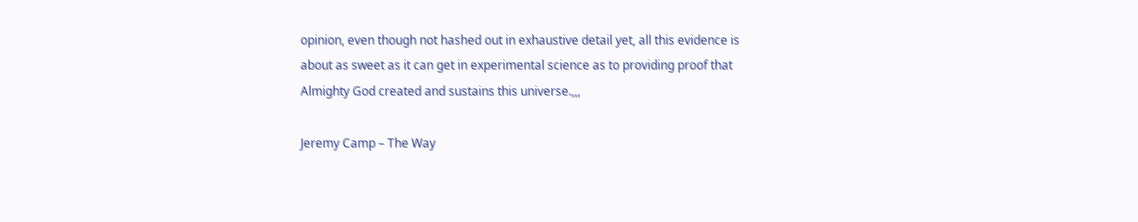opinion, even though not hashed out in exhaustive detail yet, all this evidence is about as sweet as it can get in experimental science as to providing proof that Almighty God created and sustains this universe.,,,

Jeremy Camp – The Way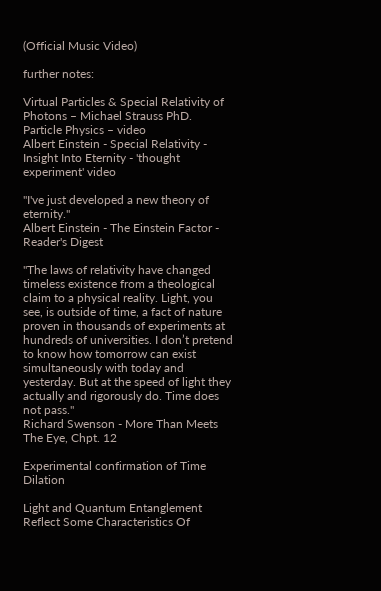(Official Music Video)

further notes:

Virtual Particles & Special Relativity of Photons – Michael Strauss PhD. Particle Physics – video
Albert Einstein - Special Relativity - Insight Into Eternity - 'thought experiment' video

"I've just developed a new theory of eternity."
Albert Einstein - The Einstein Factor - Reader's Digest

"The laws of relativity have changed timeless existence from a theological claim to a physical reality. Light, you see, is outside of time, a fact of nature proven in thousands of experiments at hundreds of universities. I don’t pretend to know how tomorrow can exist simultaneously with today and yesterday. But at the speed of light they actually and rigorously do. Time does not pass."
Richard Swenson - More Than Meets The Eye, Chpt. 12

Experimental confirmation of Time Dilation

Light and Quantum Entanglement Reflect Some Characteristics Of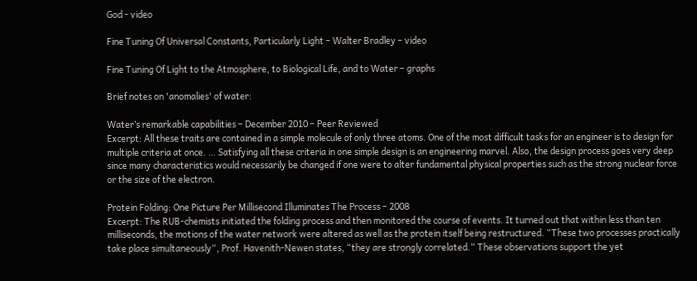God - video

Fine Tuning Of Universal Constants, Particularly Light – Walter Bradley – video

Fine Tuning Of Light to the Atmosphere, to Biological Life, and to Water – graphs

Brief notes on 'anomalies' of water:

Water’s remarkable capabilities – December 2010 – Peer Reviewed
Excerpt: All these traits are contained in a simple molecule of only three atoms. One of the most difficult tasks for an engineer is to design for multiple criteria at once. … Satisfying all these criteria in one simple design is an engineering marvel. Also, the design process goes very deep since many characteristics would necessarily be changed if one were to alter fundamental physical properties such as the strong nuclear force or the size of the electron.

Protein Folding: One Picture Per Millisecond Illuminates The Process – 2008
Excerpt: The RUB-chemists initiated the folding process and then monitored the course of events. It turned out that within less than ten milliseconds, the motions of the water network were altered as well as the protein itself being restructured. “These two processes practically take place simultaneously“, Prof. Havenith-Newen states, “they are strongly correlated.“ These observations support the yet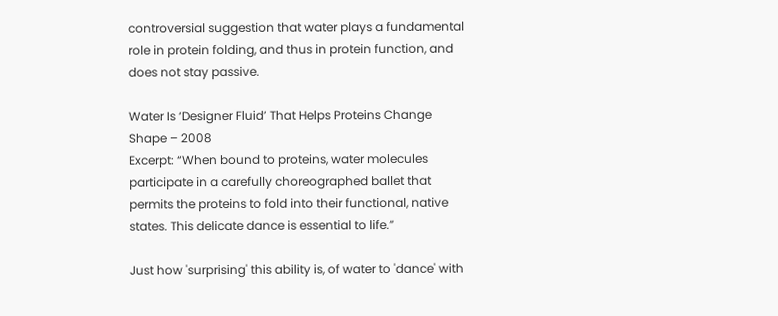controversial suggestion that water plays a fundamental role in protein folding, and thus in protein function, and does not stay passive.

Water Is ‘Designer Fluid’ That Helps Proteins Change Shape – 2008
Excerpt: “When bound to proteins, water molecules participate in a carefully choreographed ballet that permits the proteins to fold into their functional, native states. This delicate dance is essential to life.”

Just how 'surprising' this ability is, of water to 'dance' with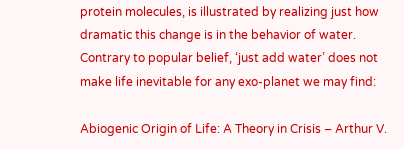protein molecules, is illustrated by realizing just how dramatic this change is in the behavior of water. Contrary to popular belief, ‘just add water’ does not make life inevitable for any exo-planet we may find:

Abiogenic Origin of Life: A Theory in Crisis – Arthur V.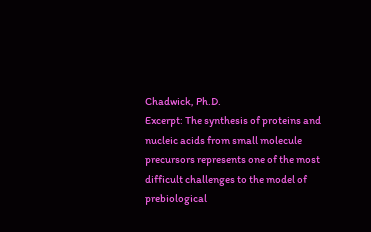Chadwick, Ph.D.
Excerpt: The synthesis of proteins and nucleic acids from small molecule precursors represents one of the most difficult challenges to the model of prebiological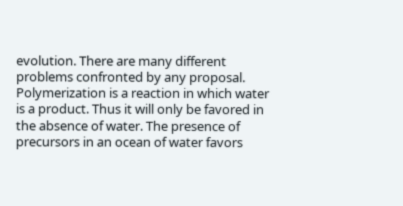evolution. There are many different problems confronted by any proposal. Polymerization is a reaction in which water is a product. Thus it will only be favored in the absence of water. The presence of precursors in an ocean of water favors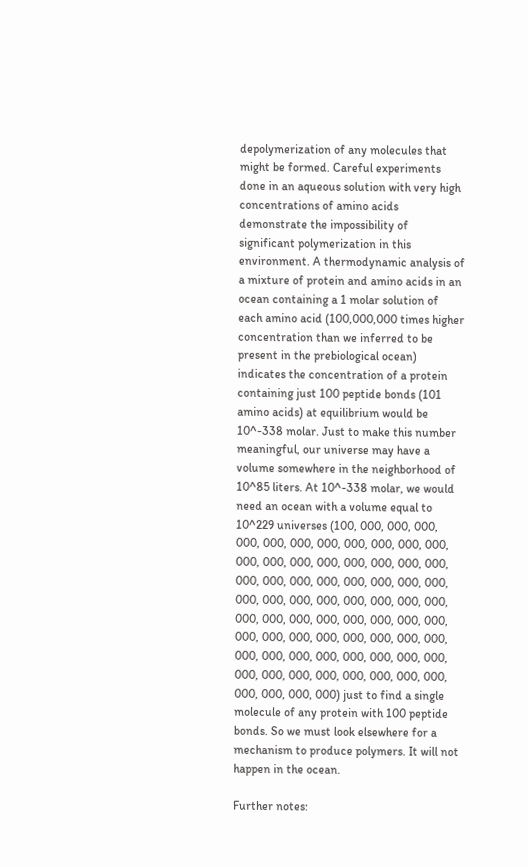depolymerization of any molecules that might be formed. Careful experiments done in an aqueous solution with very high concentrations of amino acids demonstrate the impossibility of significant polymerization in this environment. A thermodynamic analysis of a mixture of protein and amino acids in an ocean containing a 1 molar solution of each amino acid (100,000,000 times higher concentration than we inferred to be present in the prebiological ocean) indicates the concentration of a protein containing just 100 peptide bonds (101 amino acids) at equilibrium would be 10^-338 molar. Just to make this number meaningful, our universe may have a volume somewhere in the neighborhood of 10^85 liters. At 10^-338 molar, we would need an ocean with a volume equal to 10^229 universes (100, 000, 000, 000, 000, 000, 000, 000, 000, 000, 000, 000, 000, 000, 000, 000, 000, 000, 000, 000, 000, 000, 000, 000, 000, 000, 000, 000, 000, 000, 000, 000, 000, 000, 000, 000, 000, 000, 000, 000, 000, 000, 000, 000, 000, 000, 000, 000, 000, 000, 000, 000, 000, 000, 000, 000, 000, 000, 000, 000, 000, 000, 000, 000, 000, 000, 000, 000, 000, 000, 000, 000) just to find a single molecule of any protein with 100 peptide bonds. So we must look elsewhere for a mechanism to produce polymers. It will not happen in the ocean.

Further notes: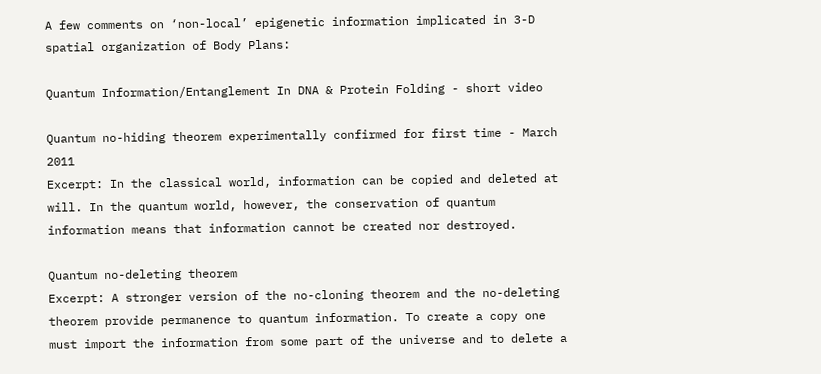A few comments on ‘non-local’ epigenetic information implicated in 3-D spatial organization of Body Plans:

Quantum Information/Entanglement In DNA & Protein Folding - short video

Quantum no-hiding theorem experimentally confirmed for first time - March 2011
Excerpt: In the classical world, information can be copied and deleted at will. In the quantum world, however, the conservation of quantum information means that information cannot be created nor destroyed.

Quantum no-deleting theorem
Excerpt: A stronger version of the no-cloning theorem and the no-deleting theorem provide permanence to quantum information. To create a copy one must import the information from some part of the universe and to delete a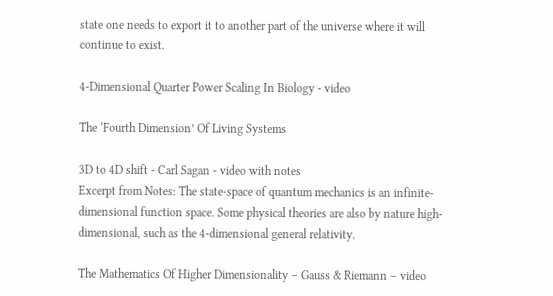state one needs to export it to another part of the universe where it will continue to exist.

4-Dimensional Quarter Power Scaling In Biology - video

The ‘Fourth Dimension’ Of Living Systems

3D to 4D shift - Carl Sagan - video with notes
Excerpt from Notes: The state-space of quantum mechanics is an infinite-dimensional function space. Some physical theories are also by nature high-dimensional, such as the 4-dimensional general relativity.

The Mathematics Of Higher Dimensionality – Gauss & Riemann – video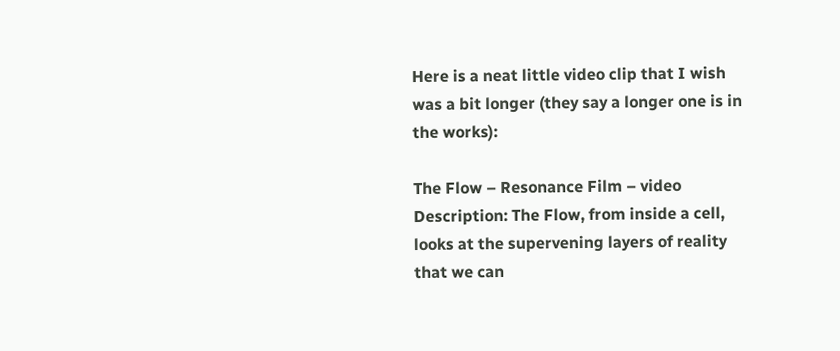Here is a neat little video clip that I wish was a bit longer (they say a longer one is in the works):

The Flow – Resonance Film – video
Description: The Flow, from inside a cell, looks at the supervening layers of reality that we can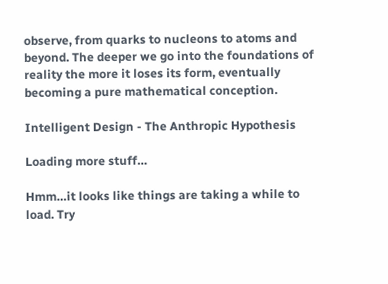observe, from quarks to nucleons to atoms and beyond. The deeper we go into the foundations of reality the more it loses its form, eventually becoming a pure mathematical conception.

Intelligent Design - The Anthropic Hypothesis

Loading more stuff…

Hmm…it looks like things are taking a while to load. Try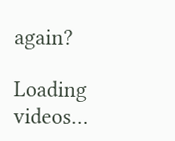again?

Loading videos…